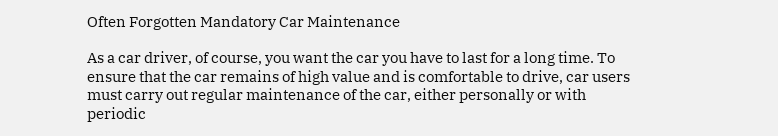Often Forgotten Mandatory Car Maintenance

As a car driver, of course, you want the car you have to last for a long time. To ensure that the car remains of high value and is comfortable to drive, car users must carry out regular maintenance of the car, either personally or with periodic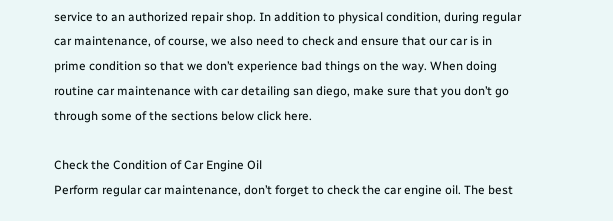service to an authorized repair shop. In addition to physical condition, during regular car maintenance, of course, we also need to check and ensure that our car is in prime condition so that we don’t experience bad things on the way. When doing routine car maintenance with car detailing san diego, make sure that you don’t go through some of the sections below click here.

Check the Condition of Car Engine Oil
Perform regular car maintenance, don’t forget to check the car engine oil. The best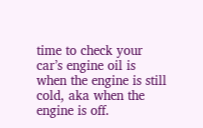time to check your car’s engine oil is when the engine is still cold, aka when the engine is off.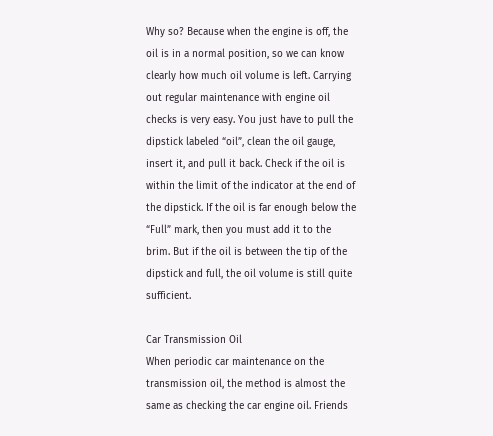Why so? Because when the engine is off, the oil is in a normal position, so we can know clearly how much oil volume is left. Carrying out regular maintenance with engine oil checks is very easy. You just have to pull the dipstick labeled “oil”, clean the oil gauge, insert it, and pull it back. Check if the oil is within the limit of the indicator at the end of the dipstick. If the oil is far enough below the “Full” mark, then you must add it to the brim. But if the oil is between the tip of the dipstick and full, the oil volume is still quite sufficient.

Car Transmission Oil
When periodic car maintenance on the transmission oil, the method is almost the same as checking the car engine oil. Friends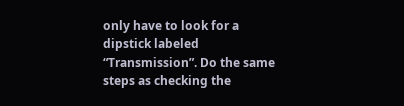only have to look for a dipstick labeled “Transmission”. Do the same steps as checking the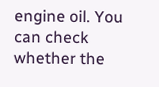engine oil. You can check whether the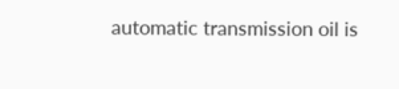automatic transmission oil is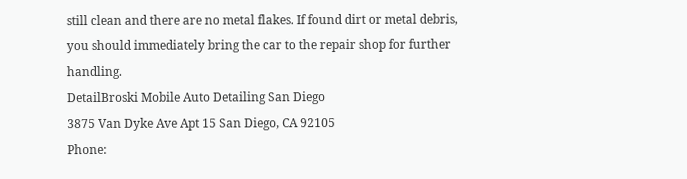still clean and there are no metal flakes. If found dirt or metal debris, you should immediately bring the car to the repair shop for further handling.
DetailBroski Mobile Auto Detailing San Diego
3875 Van Dyke Ave Apt 15 San Diego, CA 92105
Phone: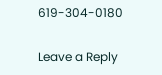619-304-0180

Leave a Reply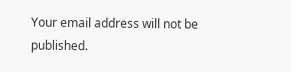Your email address will not be published.